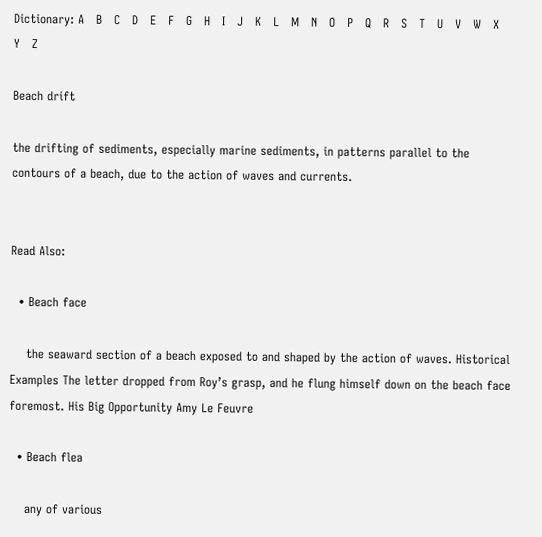Dictionary: A   B   C   D   E   F   G   H   I   J   K   L   M   N   O   P   Q   R   S   T   U   V   W   X   Y   Z

Beach drift

the drifting of sediments, especially marine sediments, in patterns parallel to the contours of a beach, due to the action of waves and currents.


Read Also:

  • Beach face

    the seaward section of a beach exposed to and shaped by the action of waves. Historical Examples The letter dropped from Roy’s grasp, and he flung himself down on the beach face foremost. His Big Opportunity Amy Le Feuvre

  • Beach flea

    any of various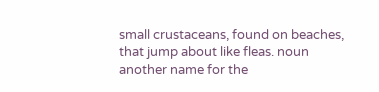small crustaceans, found on beaches, that jump about like fleas. noun another name for the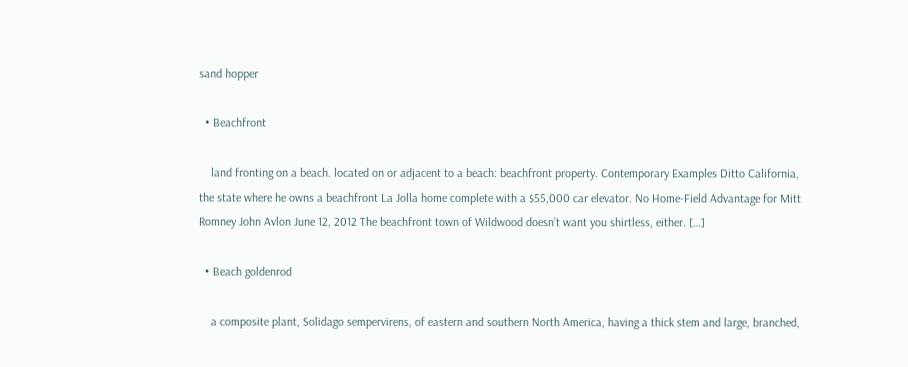sand hopper

  • Beachfront

    land fronting on a beach. located on or adjacent to a beach: beachfront property. Contemporary Examples Ditto California, the state where he owns a beachfront La Jolla home complete with a $55,000 car elevator. No Home-Field Advantage for Mitt Romney John Avlon June 12, 2012 The beachfront town of Wildwood doesn’t want you shirtless, either. […]

  • Beach goldenrod

    a composite plant, Solidago sempervirens, of eastern and southern North America, having a thick stem and large, branched,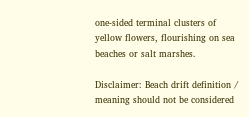one-sided terminal clusters of yellow flowers, flourishing on sea beaches or salt marshes.

Disclaimer: Beach drift definition / meaning should not be considered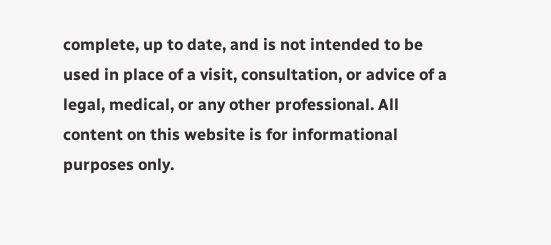complete, up to date, and is not intended to be used in place of a visit, consultation, or advice of a legal, medical, or any other professional. All content on this website is for informational purposes only.